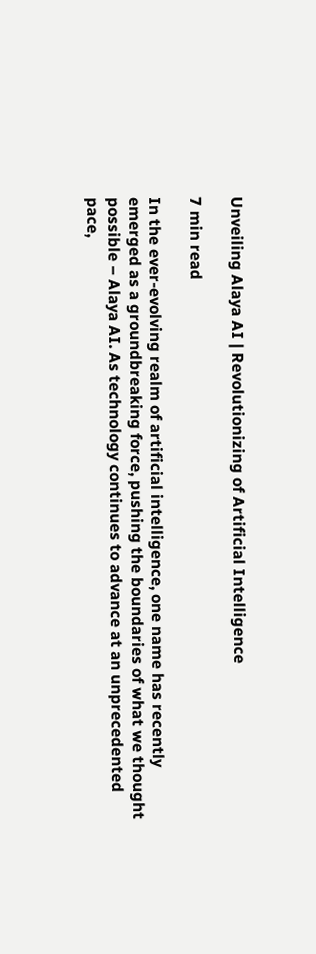Unveiling Alaya AI | Revolutionizing of Artificial Intelligence

7 min read

In the ever-evolving realm of artificial intelligence, one name has recently emerged as a groundbreaking force, pushing the boundaries of what we thought possible – Alaya AI. As technology continues to advance at an unprecedented pace,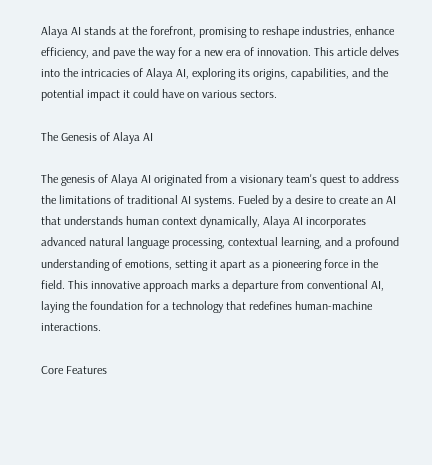Alaya AI stands at the forefront, promising to reshape industries, enhance efficiency, and pave the way for a new era of innovation. This article delves into the intricacies of Alaya AI, exploring its origins, capabilities, and the potential impact it could have on various sectors.

The Genesis of Alaya AI

The genesis of Alaya AI originated from a visionary team's quest to address the limitations of traditional AI systems. Fueled by a desire to create an AI that understands human context dynamically, Alaya AI incorporates advanced natural language processing, contextual learning, and a profound understanding of emotions, setting it apart as a pioneering force in the field. This innovative approach marks a departure from conventional AI, laying the foundation for a technology that redefines human-machine interactions.

Core Features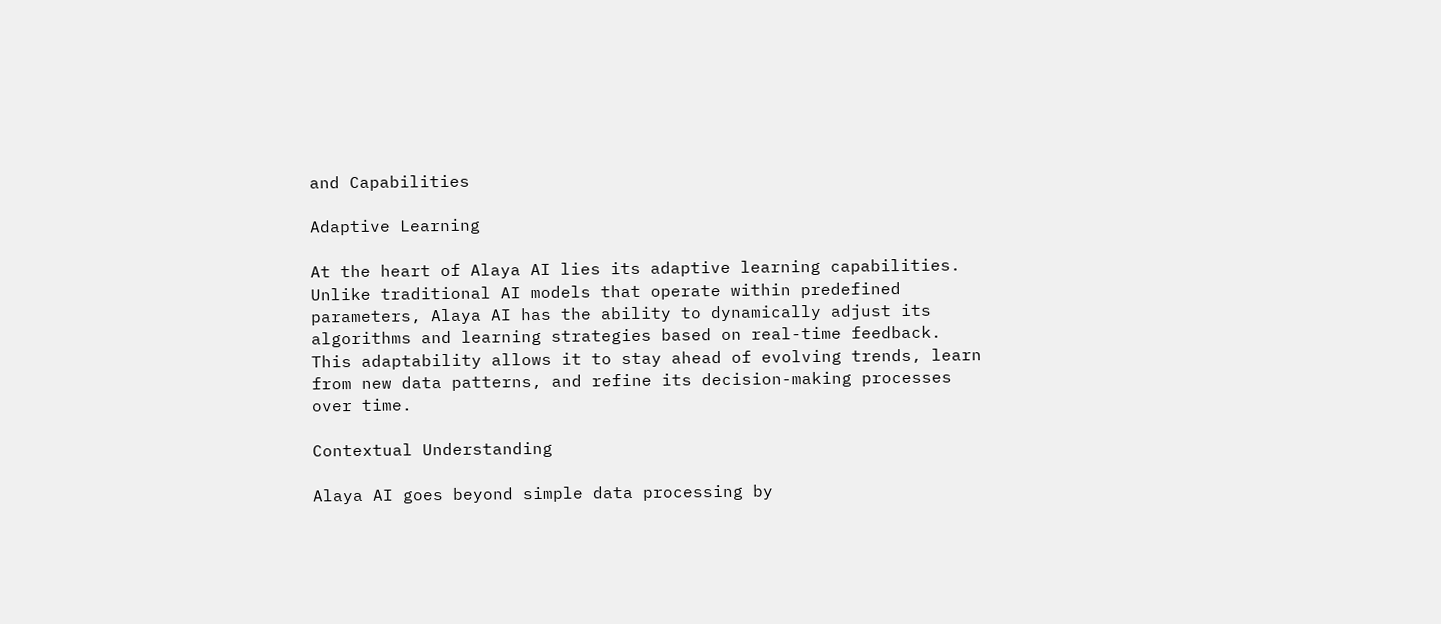and Capabilities

Adaptive Learning

At the heart of Alaya AI lies its adaptive learning capabilities. Unlike traditional AI models that operate within predefined parameters, Alaya AI has the ability to dynamically adjust its algorithms and learning strategies based on real-time feedback. This adaptability allows it to stay ahead of evolving trends, learn from new data patterns, and refine its decision-making processes over time.

Contextual Understanding

Alaya AI goes beyond simple data processing by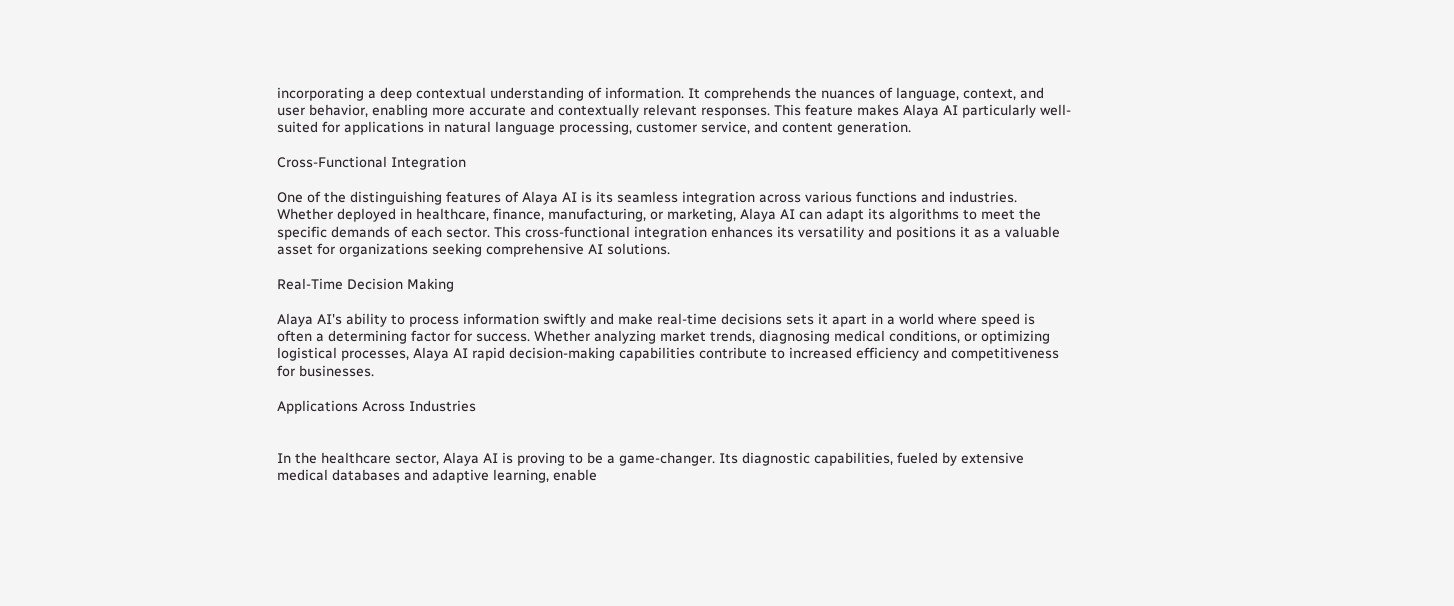incorporating a deep contextual understanding of information. It comprehends the nuances of language, context, and user behavior, enabling more accurate and contextually relevant responses. This feature makes Alaya AI particularly well-suited for applications in natural language processing, customer service, and content generation.

Cross-Functional Integration

One of the distinguishing features of Alaya AI is its seamless integration across various functions and industries. Whether deployed in healthcare, finance, manufacturing, or marketing, Alaya AI can adapt its algorithms to meet the specific demands of each sector. This cross-functional integration enhances its versatility and positions it as a valuable asset for organizations seeking comprehensive AI solutions.

Real-Time Decision Making

Alaya AI's ability to process information swiftly and make real-time decisions sets it apart in a world where speed is often a determining factor for success. Whether analyzing market trends, diagnosing medical conditions, or optimizing logistical processes, Alaya AI rapid decision-making capabilities contribute to increased efficiency and competitiveness for businesses.

Applications Across Industries


In the healthcare sector, Alaya AI is proving to be a game-changer. Its diagnostic capabilities, fueled by extensive medical databases and adaptive learning, enable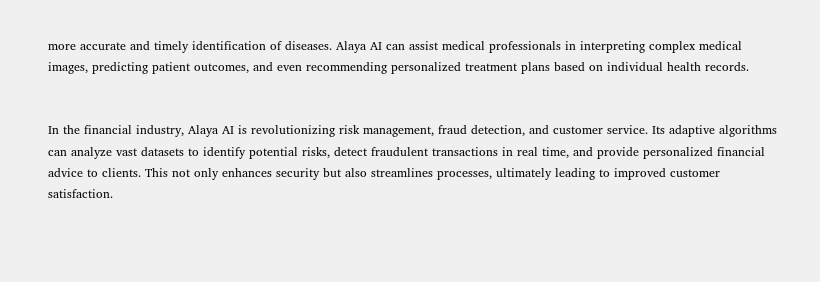more accurate and timely identification of diseases. Alaya AI can assist medical professionals in interpreting complex medical images, predicting patient outcomes, and even recommending personalized treatment plans based on individual health records.


In the financial industry, Alaya AI is revolutionizing risk management, fraud detection, and customer service. Its adaptive algorithms can analyze vast datasets to identify potential risks, detect fraudulent transactions in real time, and provide personalized financial advice to clients. This not only enhances security but also streamlines processes, ultimately leading to improved customer satisfaction.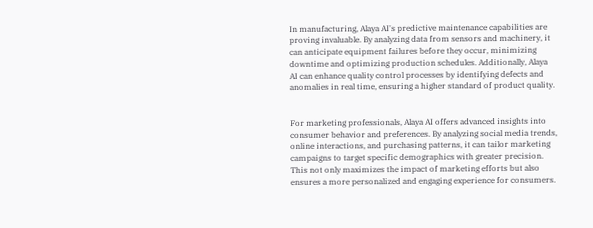In manufacturing, Alaya AI's predictive maintenance capabilities are proving invaluable. By analyzing data from sensors and machinery, it can anticipate equipment failures before they occur, minimizing downtime and optimizing production schedules. Additionally, Alaya AI can enhance quality control processes by identifying defects and anomalies in real time, ensuring a higher standard of product quality.


For marketing professionals, Alaya AI offers advanced insights into consumer behavior and preferences. By analyzing social media trends, online interactions, and purchasing patterns, it can tailor marketing campaigns to target specific demographics with greater precision. This not only maximizes the impact of marketing efforts but also ensures a more personalized and engaging experience for consumers.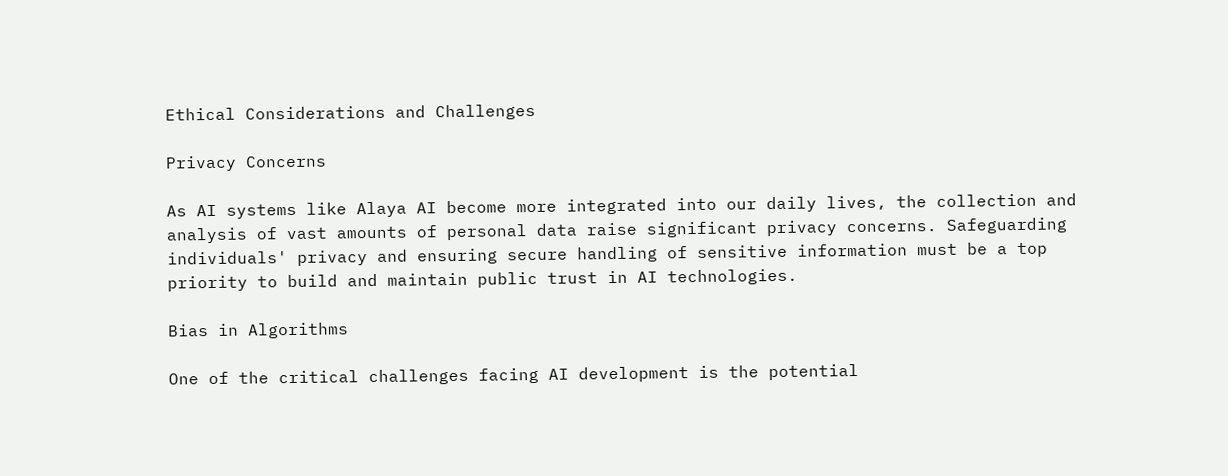Ethical Considerations and Challenges

Privacy Concerns

As AI systems like Alaya AI become more integrated into our daily lives, the collection and analysis of vast amounts of personal data raise significant privacy concerns. Safeguarding individuals' privacy and ensuring secure handling of sensitive information must be a top priority to build and maintain public trust in AI technologies.

Bias in Algorithms

One of the critical challenges facing AI development is the potential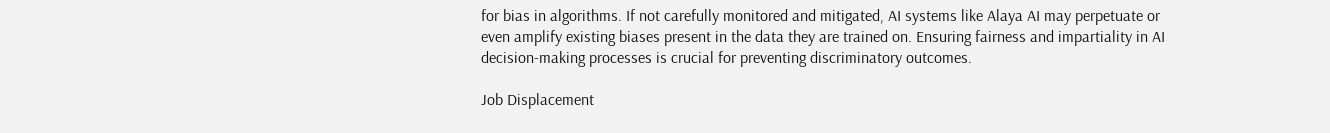for bias in algorithms. If not carefully monitored and mitigated, AI systems like Alaya AI may perpetuate or even amplify existing biases present in the data they are trained on. Ensuring fairness and impartiality in AI decision-making processes is crucial for preventing discriminatory outcomes.

Job Displacement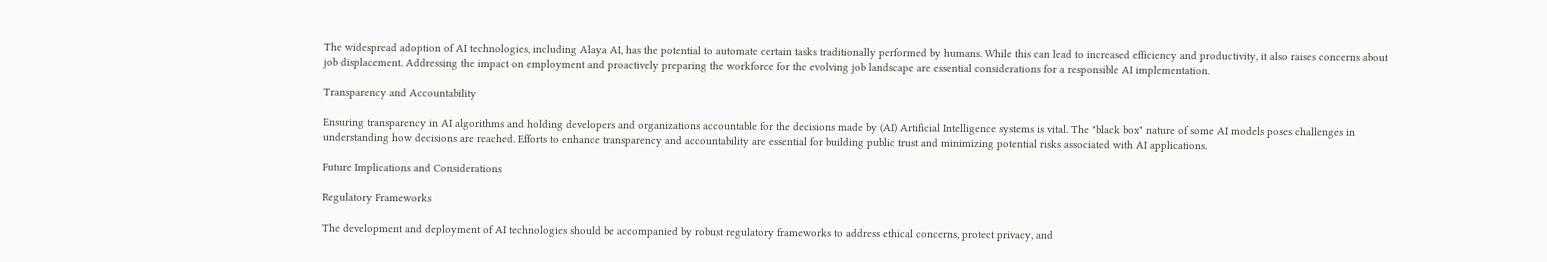The widespread adoption of AI technologies, including Alaya AI, has the potential to automate certain tasks traditionally performed by humans. While this can lead to increased efficiency and productivity, it also raises concerns about job displacement. Addressing the impact on employment and proactively preparing the workforce for the evolving job landscape are essential considerations for a responsible AI implementation.

Transparency and Accountability

Ensuring transparency in AI algorithms and holding developers and organizations accountable for the decisions made by (AI) Artificial Intelligence systems is vital. The "black box" nature of some AI models poses challenges in understanding how decisions are reached. Efforts to enhance transparency and accountability are essential for building public trust and minimizing potential risks associated with AI applications.

Future Implications and Considerations

Regulatory Frameworks

The development and deployment of AI technologies should be accompanied by robust regulatory frameworks to address ethical concerns, protect privacy, and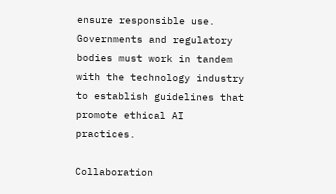ensure responsible use. Governments and regulatory bodies must work in tandem with the technology industry to establish guidelines that promote ethical AI practices.

Collaboration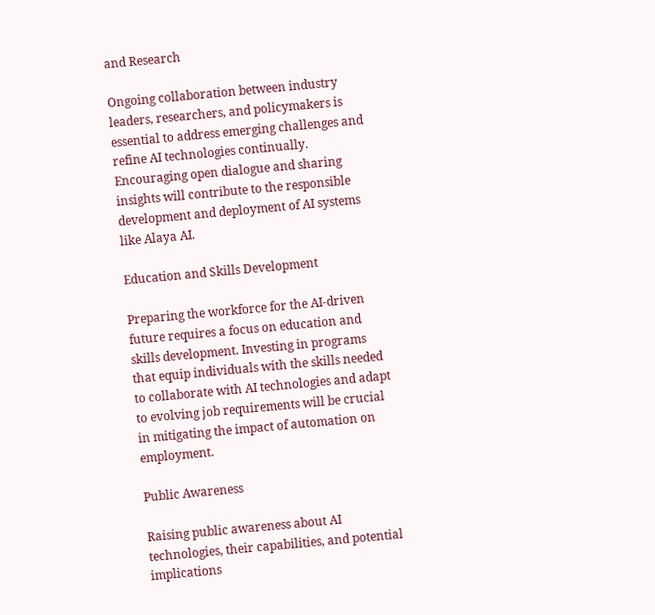and Research

Ongoing collaboration between industry leaders, researchers, and policymakers is essential to address emerging challenges and refine AI technologies continually. Encouraging open dialogue and sharing insights will contribute to the responsible development and deployment of AI systems like Alaya AI.

Education and Skills Development

Preparing the workforce for the AI-driven future requires a focus on education and skills development. Investing in programs that equip individuals with the skills needed to collaborate with AI technologies and adapt to evolving job requirements will be crucial in mitigating the impact of automation on employment.

Public Awareness

Raising public awareness about AI technologies, their capabilities, and potential implications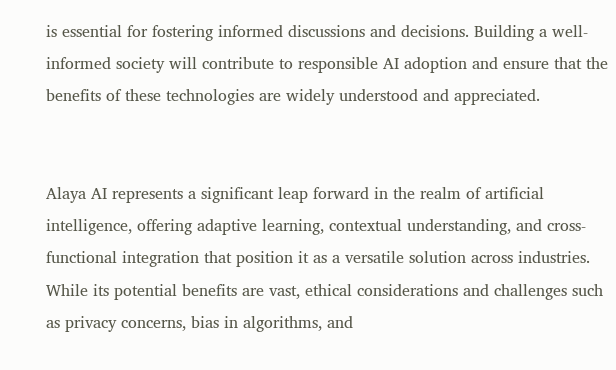is essential for fostering informed discussions and decisions. Building a well-informed society will contribute to responsible AI adoption and ensure that the benefits of these technologies are widely understood and appreciated.


Alaya AI represents a significant leap forward in the realm of artificial intelligence, offering adaptive learning, contextual understanding, and cross-functional integration that position it as a versatile solution across industries. While its potential benefits are vast, ethical considerations and challenges such as privacy concerns, bias in algorithms, and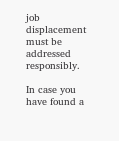job displacement must be addressed responsibly.

In case you have found a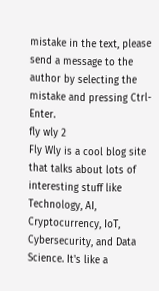mistake in the text, please send a message to the author by selecting the mistake and pressing Ctrl-Enter.
fly wly 2
Fly Wly is a cool blog site that talks about lots of interesting stuff like Technology, AI, Cryptocurrency, IoT, Cybersecurity, and Data Science. It's like a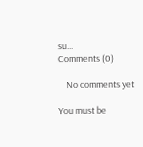su...
Comments (0)

    No comments yet

You must be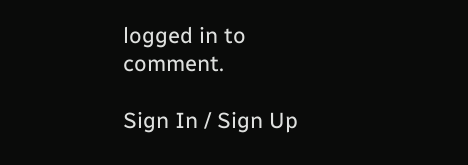logged in to comment.

Sign In / Sign Up